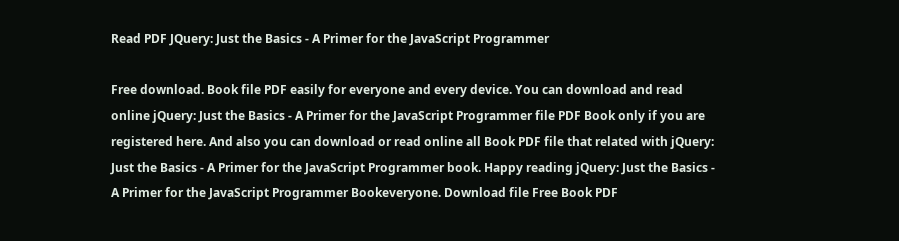Read PDF JQuery: Just the Basics - A Primer for the JavaScript Programmer

Free download. Book file PDF easily for everyone and every device. You can download and read online jQuery: Just the Basics - A Primer for the JavaScript Programmer file PDF Book only if you are registered here. And also you can download or read online all Book PDF file that related with jQuery: Just the Basics - A Primer for the JavaScript Programmer book. Happy reading jQuery: Just the Basics - A Primer for the JavaScript Programmer Bookeveryone. Download file Free Book PDF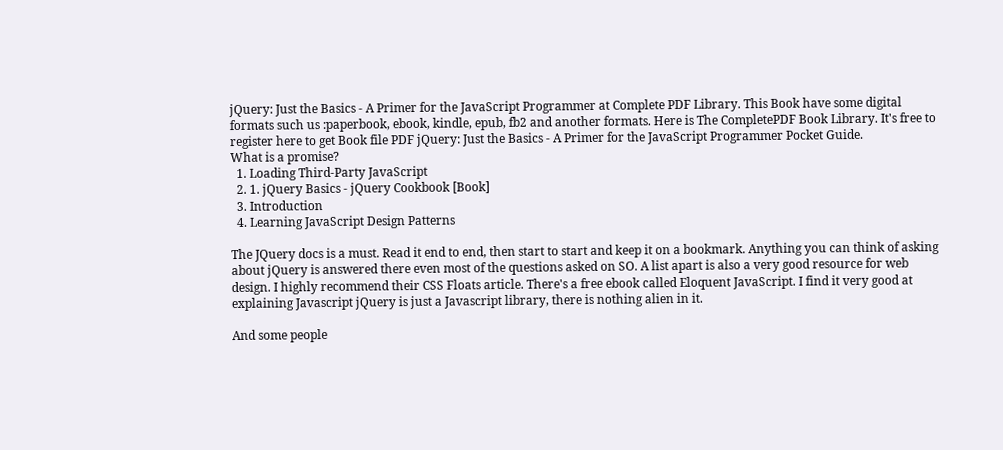jQuery: Just the Basics - A Primer for the JavaScript Programmer at Complete PDF Library. This Book have some digital formats such us :paperbook, ebook, kindle, epub, fb2 and another formats. Here is The CompletePDF Book Library. It's free to register here to get Book file PDF jQuery: Just the Basics - A Primer for the JavaScript Programmer Pocket Guide.
What is a promise?
  1. Loading Third-Party JavaScript
  2. 1. jQuery Basics - jQuery Cookbook [Book]
  3. Introduction
  4. Learning JavaScript Design Patterns

The JQuery docs is a must. Read it end to end, then start to start and keep it on a bookmark. Anything you can think of asking about jQuery is answered there even most of the questions asked on SO. A list apart is also a very good resource for web design. I highly recommend their CSS Floats article. There's a free ebook called Eloquent JavaScript. I find it very good at explaining Javascript jQuery is just a Javascript library, there is nothing alien in it.

And some people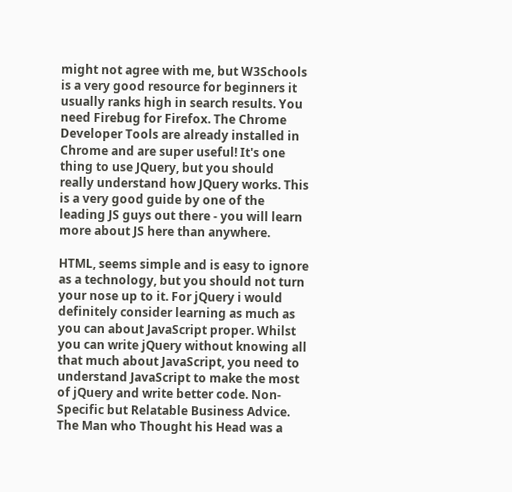might not agree with me, but W3Schools is a very good resource for beginners it usually ranks high in search results. You need Firebug for Firefox. The Chrome Developer Tools are already installed in Chrome and are super useful! It's one thing to use JQuery, but you should really understand how JQuery works. This is a very good guide by one of the leading JS guys out there - you will learn more about JS here than anywhere.

HTML, seems simple and is easy to ignore as a technology, but you should not turn your nose up to it. For jQuery i would definitely consider learning as much as you can about JavaScript proper. Whilst you can write jQuery without knowing all that much about JavaScript, you need to understand JavaScript to make the most of jQuery and write better code. Non-Specific but Relatable Business Advice. The Man who Thought his Head was a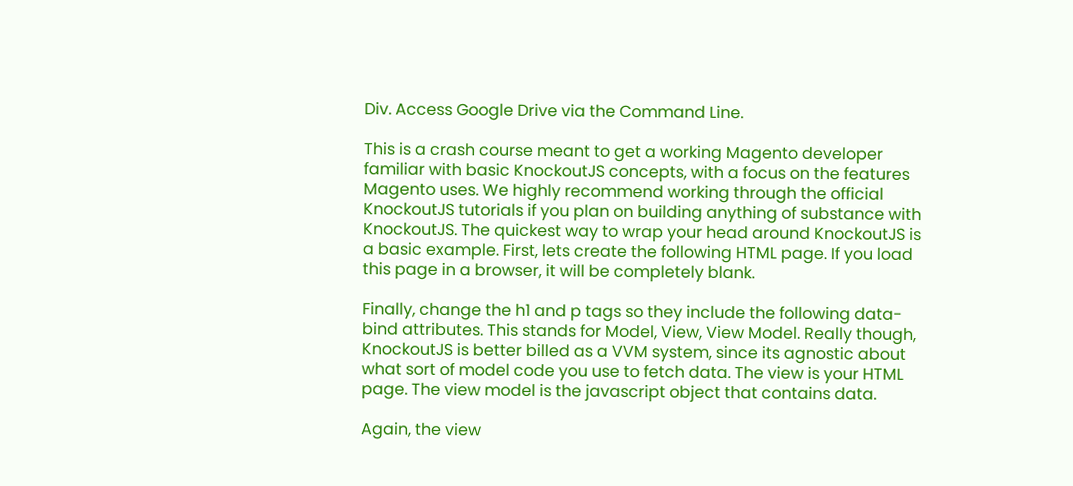Div. Access Google Drive via the Command Line.

This is a crash course meant to get a working Magento developer familiar with basic KnockoutJS concepts, with a focus on the features Magento uses. We highly recommend working through the official KnockoutJS tutorials if you plan on building anything of substance with KnockoutJS. The quickest way to wrap your head around KnockoutJS is a basic example. First, lets create the following HTML page. If you load this page in a browser, it will be completely blank.

Finally, change the h1 and p tags so they include the following data-bind attributes. This stands for Model, View, View Model. Really though, KnockoutJS is better billed as a VVM system, since its agnostic about what sort of model code you use to fetch data. The view is your HTML page. The view model is the javascript object that contains data.

Again, the view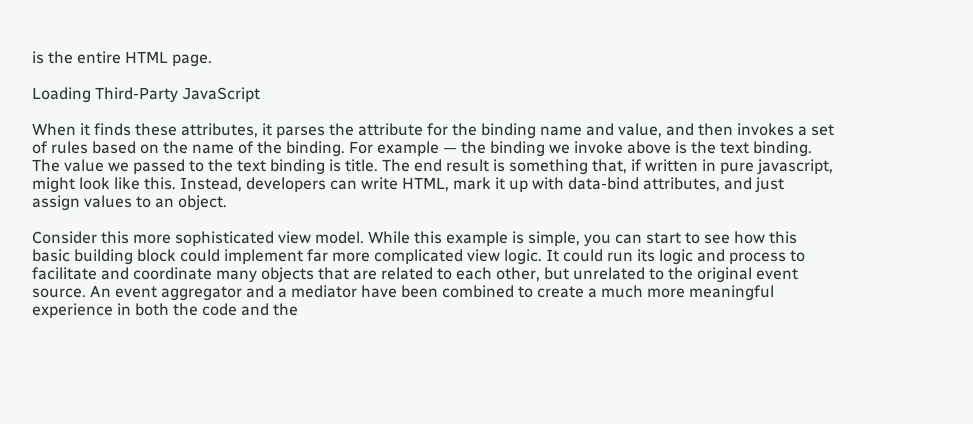is the entire HTML page.

Loading Third-Party JavaScript

When it finds these attributes, it parses the attribute for the binding name and value, and then invokes a set of rules based on the name of the binding. For example — the binding we invoke above is the text binding. The value we passed to the text binding is title. The end result is something that, if written in pure javascript, might look like this. Instead, developers can write HTML, mark it up with data-bind attributes, and just assign values to an object.

Consider this more sophisticated view model. While this example is simple, you can start to see how this basic building block could implement far more complicated view logic. It could run its logic and process to facilitate and coordinate many objects that are related to each other, but unrelated to the original event source. An event aggregator and a mediator have been combined to create a much more meaningful experience in both the code and the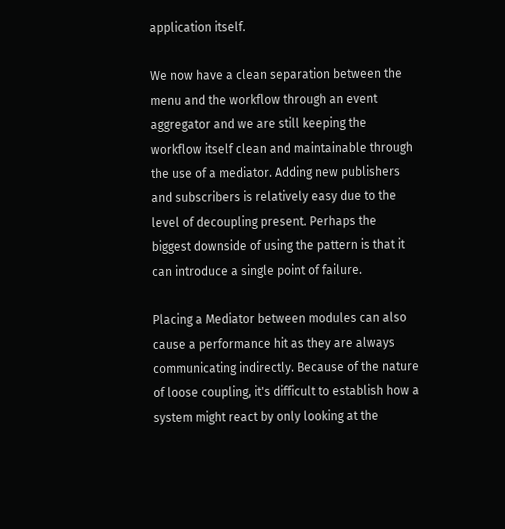application itself.

We now have a clean separation between the menu and the workflow through an event aggregator and we are still keeping the workflow itself clean and maintainable through the use of a mediator. Adding new publishers and subscribers is relatively easy due to the level of decoupling present. Perhaps the biggest downside of using the pattern is that it can introduce a single point of failure.

Placing a Mediator between modules can also cause a performance hit as they are always communicating indirectly. Because of the nature of loose coupling, it's difficult to establish how a system might react by only looking at the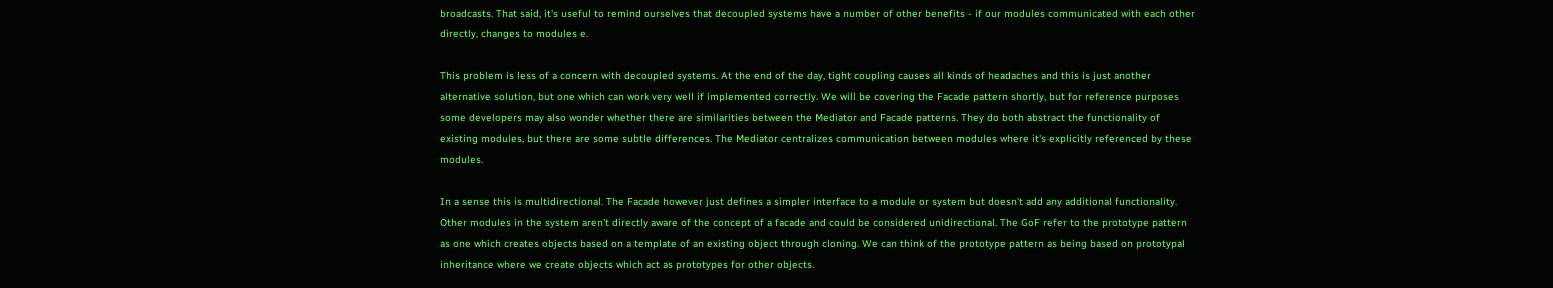broadcasts. That said, it's useful to remind ourselves that decoupled systems have a number of other benefits - if our modules communicated with each other directly, changes to modules e.

This problem is less of a concern with decoupled systems. At the end of the day, tight coupling causes all kinds of headaches and this is just another alternative solution, but one which can work very well if implemented correctly. We will be covering the Facade pattern shortly, but for reference purposes some developers may also wonder whether there are similarities between the Mediator and Facade patterns. They do both abstract the functionality of existing modules, but there are some subtle differences. The Mediator centralizes communication between modules where it's explicitly referenced by these modules.

In a sense this is multidirectional. The Facade however just defines a simpler interface to a module or system but doesn't add any additional functionality. Other modules in the system aren't directly aware of the concept of a facade and could be considered unidirectional. The GoF refer to the prototype pattern as one which creates objects based on a template of an existing object through cloning. We can think of the prototype pattern as being based on prototypal inheritance where we create objects which act as prototypes for other objects.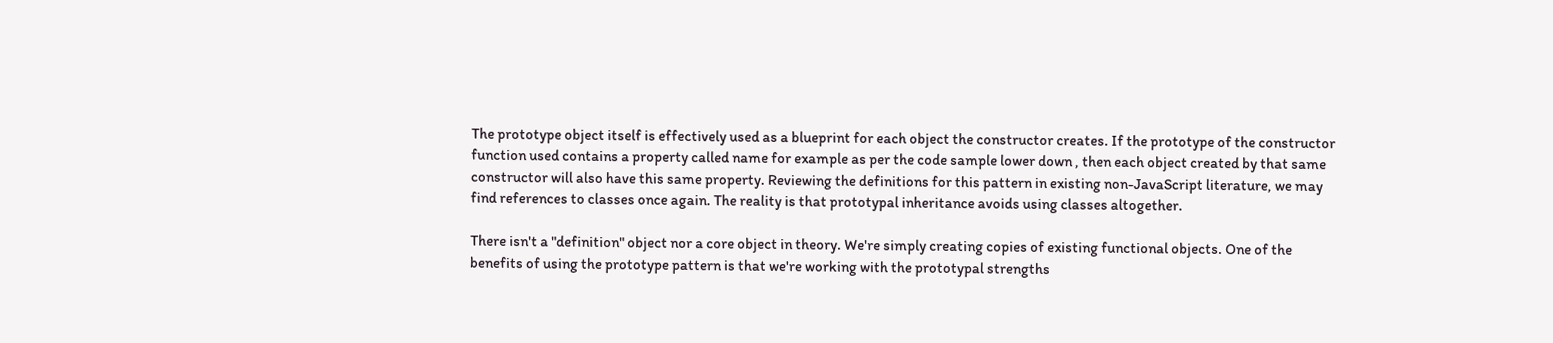The prototype object itself is effectively used as a blueprint for each object the constructor creates. If the prototype of the constructor function used contains a property called name for example as per the code sample lower down , then each object created by that same constructor will also have this same property. Reviewing the definitions for this pattern in existing non-JavaScript literature, we may find references to classes once again. The reality is that prototypal inheritance avoids using classes altogether.

There isn't a "definition" object nor a core object in theory. We're simply creating copies of existing functional objects. One of the benefits of using the prototype pattern is that we're working with the prototypal strengths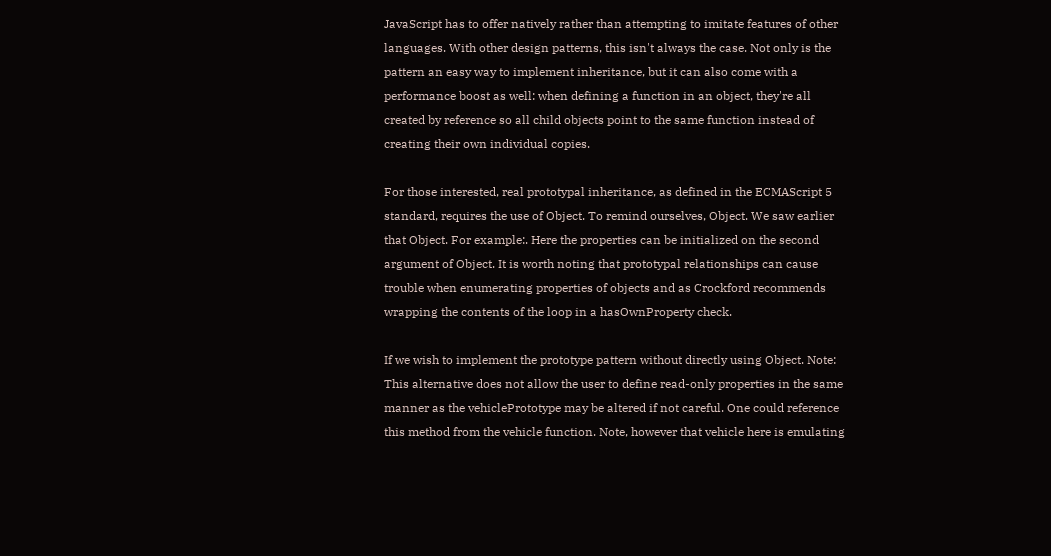JavaScript has to offer natively rather than attempting to imitate features of other languages. With other design patterns, this isn't always the case. Not only is the pattern an easy way to implement inheritance, but it can also come with a performance boost as well: when defining a function in an object, they're all created by reference so all child objects point to the same function instead of creating their own individual copies.

For those interested, real prototypal inheritance, as defined in the ECMAScript 5 standard, requires the use of Object. To remind ourselves, Object. We saw earlier that Object. For example:. Here the properties can be initialized on the second argument of Object. It is worth noting that prototypal relationships can cause trouble when enumerating properties of objects and as Crockford recommends wrapping the contents of the loop in a hasOwnProperty check.

If we wish to implement the prototype pattern without directly using Object. Note: This alternative does not allow the user to define read-only properties in the same manner as the vehiclePrototype may be altered if not careful. One could reference this method from the vehicle function. Note, however that vehicle here is emulating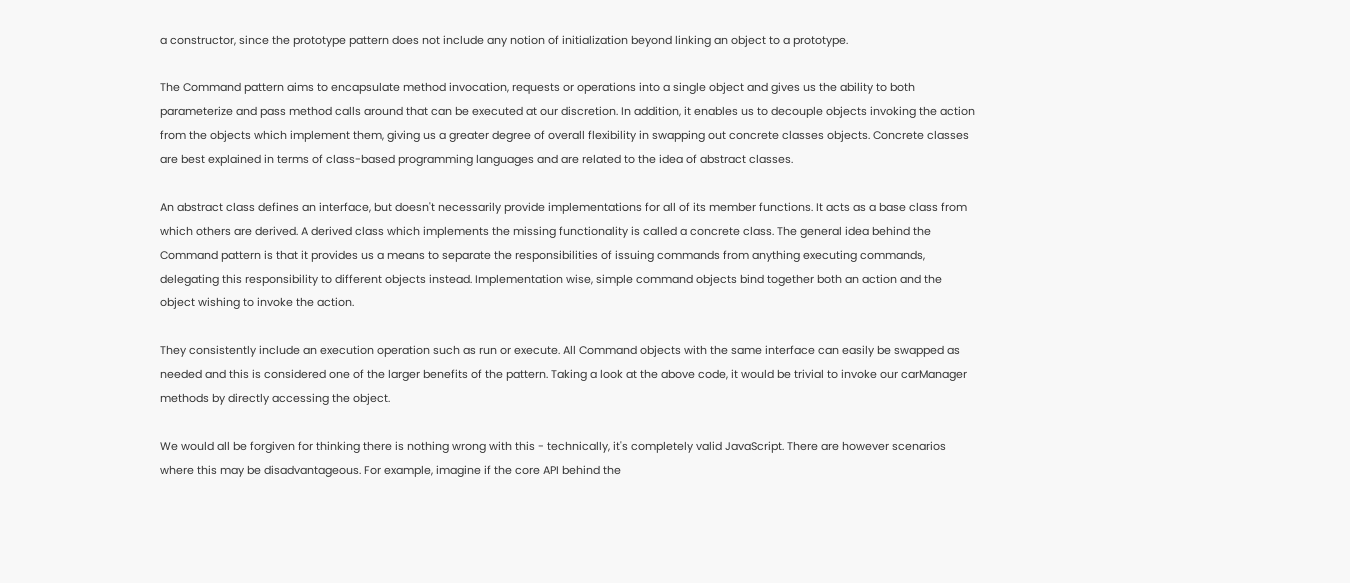a constructor, since the prototype pattern does not include any notion of initialization beyond linking an object to a prototype.

The Command pattern aims to encapsulate method invocation, requests or operations into a single object and gives us the ability to both parameterize and pass method calls around that can be executed at our discretion. In addition, it enables us to decouple objects invoking the action from the objects which implement them, giving us a greater degree of overall flexibility in swapping out concrete classes objects. Concrete classes are best explained in terms of class-based programming languages and are related to the idea of abstract classes.

An abstract class defines an interface, but doesn't necessarily provide implementations for all of its member functions. It acts as a base class from which others are derived. A derived class which implements the missing functionality is called a concrete class. The general idea behind the Command pattern is that it provides us a means to separate the responsibilities of issuing commands from anything executing commands, delegating this responsibility to different objects instead. Implementation wise, simple command objects bind together both an action and the object wishing to invoke the action.

They consistently include an execution operation such as run or execute. All Command objects with the same interface can easily be swapped as needed and this is considered one of the larger benefits of the pattern. Taking a look at the above code, it would be trivial to invoke our carManager methods by directly accessing the object.

We would all be forgiven for thinking there is nothing wrong with this - technically, it's completely valid JavaScript. There are however scenarios where this may be disadvantageous. For example, imagine if the core API behind the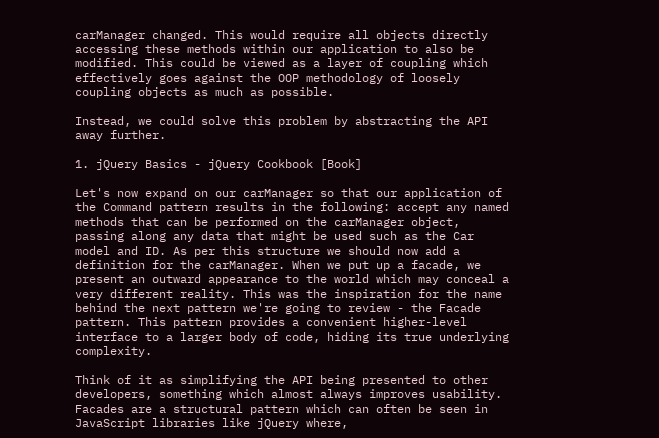carManager changed. This would require all objects directly accessing these methods within our application to also be modified. This could be viewed as a layer of coupling which effectively goes against the OOP methodology of loosely coupling objects as much as possible.

Instead, we could solve this problem by abstracting the API away further.

1. jQuery Basics - jQuery Cookbook [Book]

Let's now expand on our carManager so that our application of the Command pattern results in the following: accept any named methods that can be performed on the carManager object, passing along any data that might be used such as the Car model and ID. As per this structure we should now add a definition for the carManager. When we put up a facade, we present an outward appearance to the world which may conceal a very different reality. This was the inspiration for the name behind the next pattern we're going to review - the Facade pattern. This pattern provides a convenient higher-level interface to a larger body of code, hiding its true underlying complexity.

Think of it as simplifying the API being presented to other developers, something which almost always improves usability. Facades are a structural pattern which can often be seen in JavaScript libraries like jQuery where,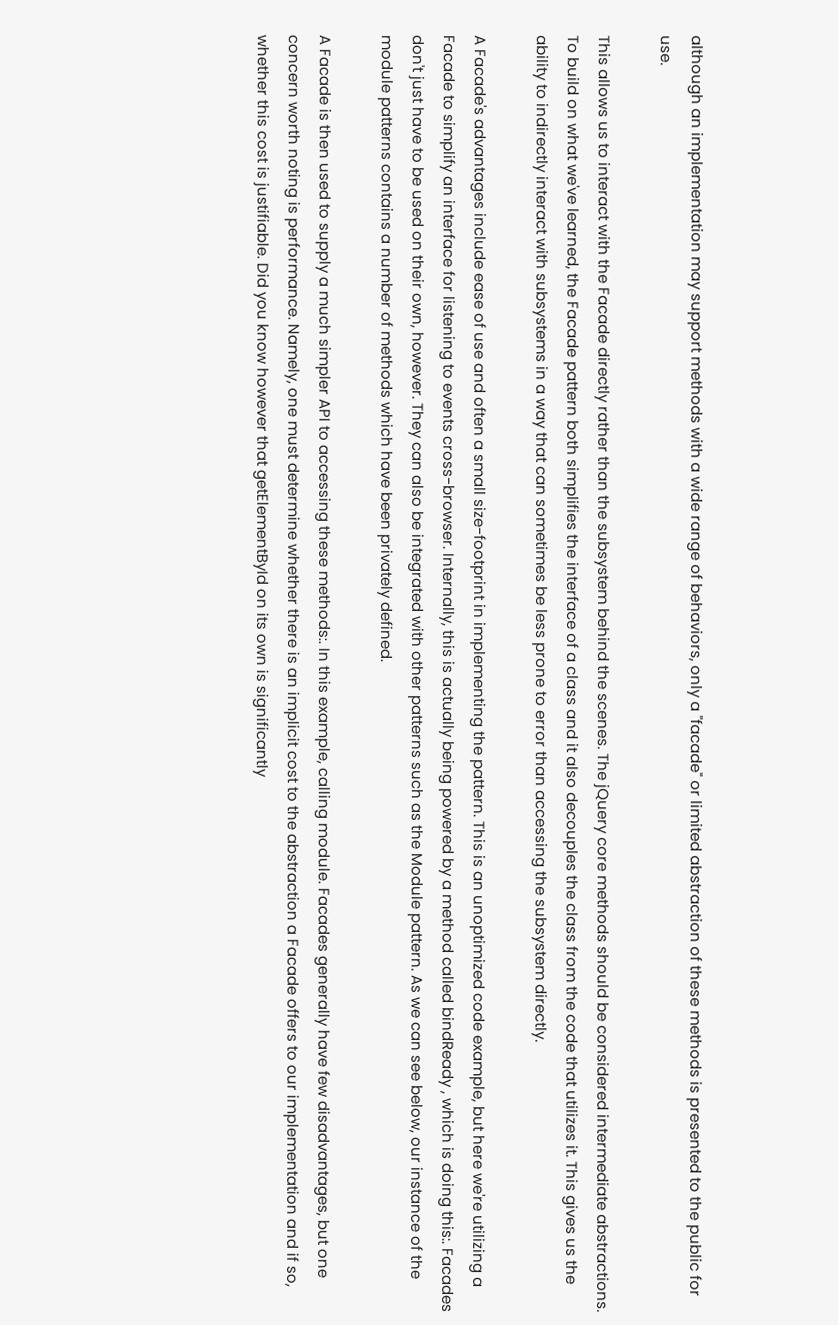although an implementation may support methods with a wide range of behaviors, only a "facade" or limited abstraction of these methods is presented to the public for use.

This allows us to interact with the Facade directly rather than the subsystem behind the scenes. The jQuery core methods should be considered intermediate abstractions. To build on what we've learned, the Facade pattern both simplifies the interface of a class and it also decouples the class from the code that utilizes it. This gives us the ability to indirectly interact with subsystems in a way that can sometimes be less prone to error than accessing the subsystem directly.

A Facade's advantages include ease of use and often a small size-footprint in implementing the pattern. This is an unoptimized code example, but here we're utilizing a Facade to simplify an interface for listening to events cross-browser. Internally, this is actually being powered by a method called bindReady , which is doing this:. Facades don't just have to be used on their own, however. They can also be integrated with other patterns such as the Module pattern. As we can see below, our instance of the module patterns contains a number of methods which have been privately defined.

A Facade is then used to supply a much simpler API to accessing these methods:. In this example, calling module. Facades generally have few disadvantages, but one concern worth noting is performance. Namely, one must determine whether there is an implicit cost to the abstraction a Facade offers to our implementation and if so, whether this cost is justifiable. Did you know however that getElementById on its own is significantly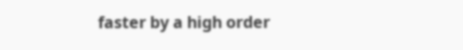faster by a high order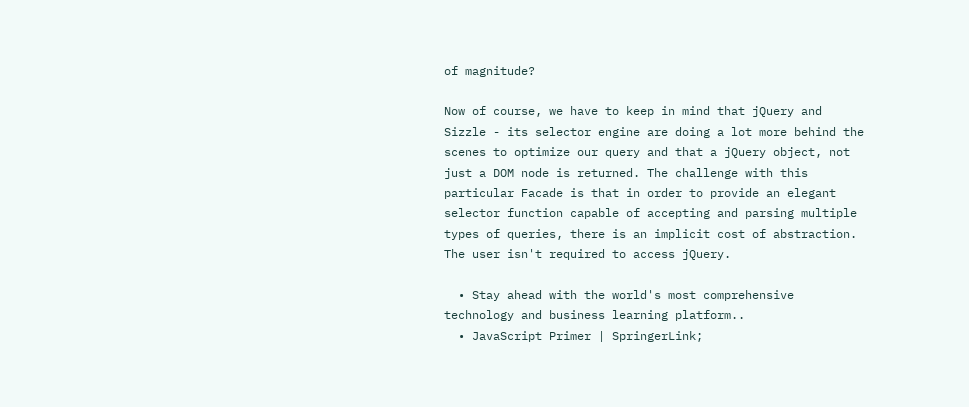of magnitude?

Now of course, we have to keep in mind that jQuery and Sizzle - its selector engine are doing a lot more behind the scenes to optimize our query and that a jQuery object, not just a DOM node is returned. The challenge with this particular Facade is that in order to provide an elegant selector function capable of accepting and parsing multiple types of queries, there is an implicit cost of abstraction. The user isn't required to access jQuery.

  • Stay ahead with the world's most comprehensive technology and business learning platform..
  • JavaScript Primer | SpringerLink;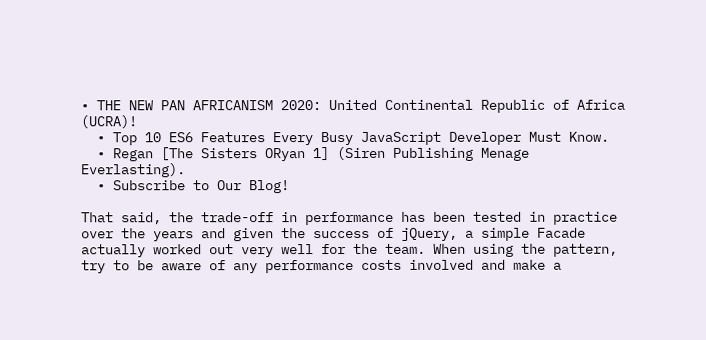• THE NEW PAN AFRICANISM 2020: United Continental Republic of Africa (UCRA)!
  • Top 10 ES6 Features Every Busy JavaScript Developer Must Know.
  • Regan [The Sisters ORyan 1] (Siren Publishing Menage Everlasting).
  • Subscribe to Our Blog!

That said, the trade-off in performance has been tested in practice over the years and given the success of jQuery, a simple Facade actually worked out very well for the team. When using the pattern, try to be aware of any performance costs involved and make a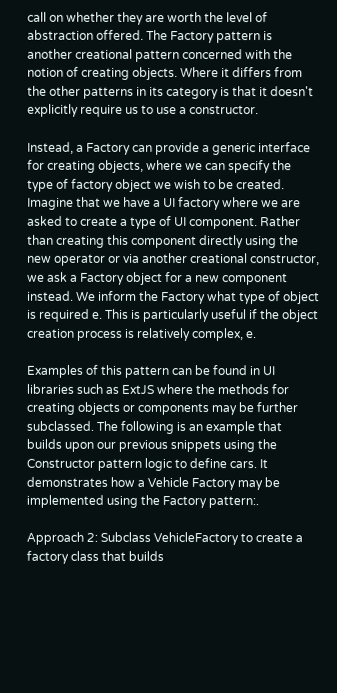call on whether they are worth the level of abstraction offered. The Factory pattern is another creational pattern concerned with the notion of creating objects. Where it differs from the other patterns in its category is that it doesn't explicitly require us to use a constructor.

Instead, a Factory can provide a generic interface for creating objects, where we can specify the type of factory object we wish to be created. Imagine that we have a UI factory where we are asked to create a type of UI component. Rather than creating this component directly using the new operator or via another creational constructor, we ask a Factory object for a new component instead. We inform the Factory what type of object is required e. This is particularly useful if the object creation process is relatively complex, e.

Examples of this pattern can be found in UI libraries such as ExtJS where the methods for creating objects or components may be further subclassed. The following is an example that builds upon our previous snippets using the Constructor pattern logic to define cars. It demonstrates how a Vehicle Factory may be implemented using the Factory pattern:.

Approach 2: Subclass VehicleFactory to create a factory class that builds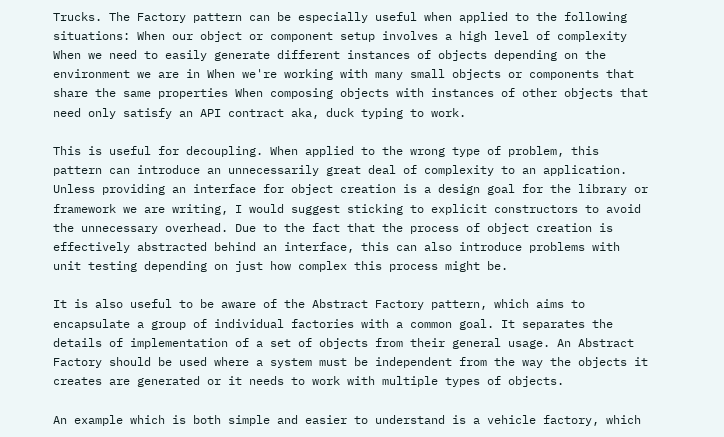Trucks. The Factory pattern can be especially useful when applied to the following situations: When our object or component setup involves a high level of complexity When we need to easily generate different instances of objects depending on the environment we are in When we're working with many small objects or components that share the same properties When composing objects with instances of other objects that need only satisfy an API contract aka, duck typing to work.

This is useful for decoupling. When applied to the wrong type of problem, this pattern can introduce an unnecessarily great deal of complexity to an application. Unless providing an interface for object creation is a design goal for the library or framework we are writing, I would suggest sticking to explicit constructors to avoid the unnecessary overhead. Due to the fact that the process of object creation is effectively abstracted behind an interface, this can also introduce problems with unit testing depending on just how complex this process might be.

It is also useful to be aware of the Abstract Factory pattern, which aims to encapsulate a group of individual factories with a common goal. It separates the details of implementation of a set of objects from their general usage. An Abstract Factory should be used where a system must be independent from the way the objects it creates are generated or it needs to work with multiple types of objects.

An example which is both simple and easier to understand is a vehicle factory, which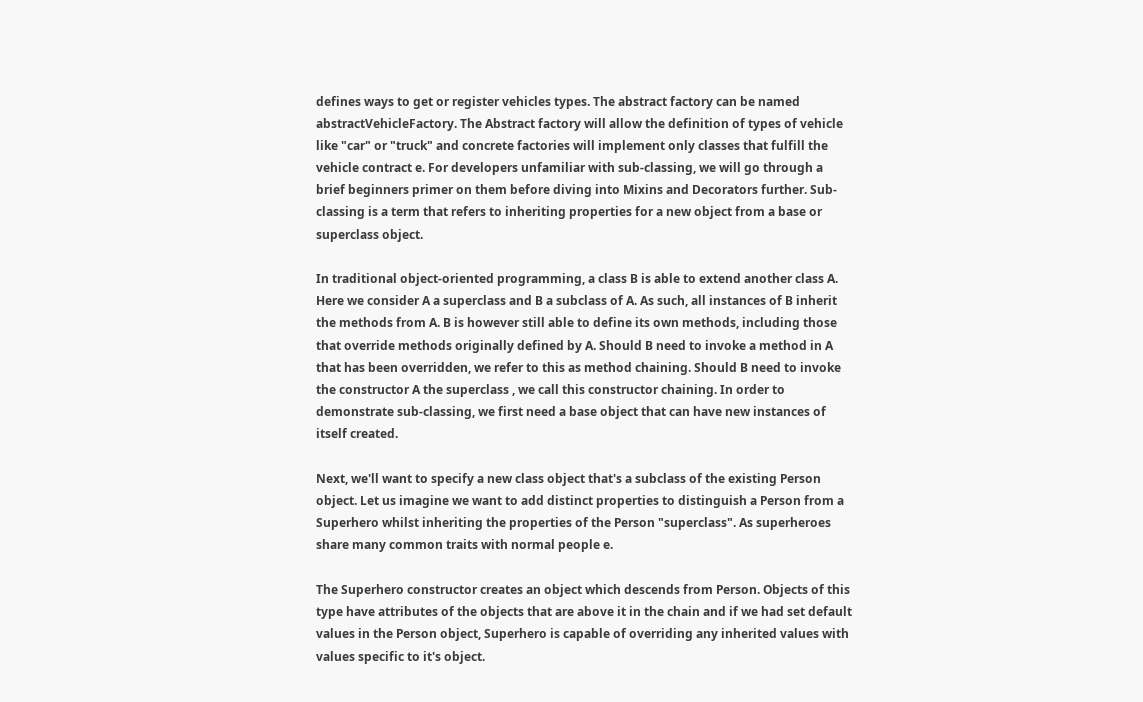defines ways to get or register vehicles types. The abstract factory can be named abstractVehicleFactory. The Abstract factory will allow the definition of types of vehicle like "car" or "truck" and concrete factories will implement only classes that fulfill the vehicle contract e. For developers unfamiliar with sub-classing, we will go through a brief beginners primer on them before diving into Mixins and Decorators further. Sub-classing is a term that refers to inheriting properties for a new object from a base or superclass object.

In traditional object-oriented programming, a class B is able to extend another class A. Here we consider A a superclass and B a subclass of A. As such, all instances of B inherit the methods from A. B is however still able to define its own methods, including those that override methods originally defined by A. Should B need to invoke a method in A that has been overridden, we refer to this as method chaining. Should B need to invoke the constructor A the superclass , we call this constructor chaining. In order to demonstrate sub-classing, we first need a base object that can have new instances of itself created.

Next, we'll want to specify a new class object that's a subclass of the existing Person object. Let us imagine we want to add distinct properties to distinguish a Person from a Superhero whilst inheriting the properties of the Person "superclass". As superheroes share many common traits with normal people e.

The Superhero constructor creates an object which descends from Person. Objects of this type have attributes of the objects that are above it in the chain and if we had set default values in the Person object, Superhero is capable of overriding any inherited values with values specific to it's object.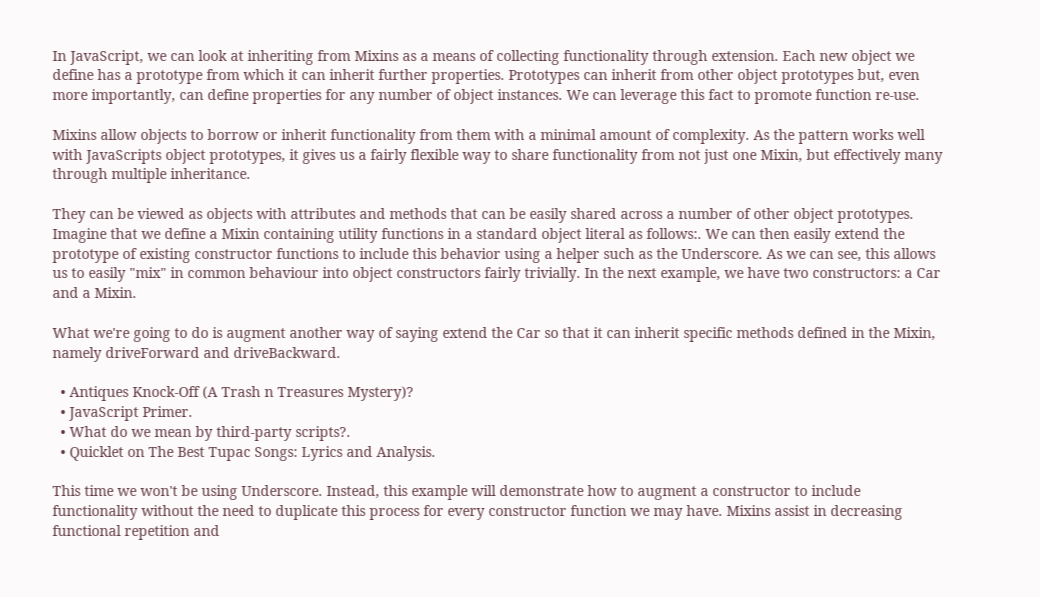In JavaScript, we can look at inheriting from Mixins as a means of collecting functionality through extension. Each new object we define has a prototype from which it can inherit further properties. Prototypes can inherit from other object prototypes but, even more importantly, can define properties for any number of object instances. We can leverage this fact to promote function re-use.

Mixins allow objects to borrow or inherit functionality from them with a minimal amount of complexity. As the pattern works well with JavaScripts object prototypes, it gives us a fairly flexible way to share functionality from not just one Mixin, but effectively many through multiple inheritance.

They can be viewed as objects with attributes and methods that can be easily shared across a number of other object prototypes. Imagine that we define a Mixin containing utility functions in a standard object literal as follows:. We can then easily extend the prototype of existing constructor functions to include this behavior using a helper such as the Underscore. As we can see, this allows us to easily "mix" in common behaviour into object constructors fairly trivially. In the next example, we have two constructors: a Car and a Mixin.

What we're going to do is augment another way of saying extend the Car so that it can inherit specific methods defined in the Mixin, namely driveForward and driveBackward.

  • Antiques Knock-Off (A Trash n Treasures Mystery)?
  • JavaScript Primer.
  • What do we mean by third-party scripts?.
  • Quicklet on The Best Tupac Songs: Lyrics and Analysis.

This time we won't be using Underscore. Instead, this example will demonstrate how to augment a constructor to include functionality without the need to duplicate this process for every constructor function we may have. Mixins assist in decreasing functional repetition and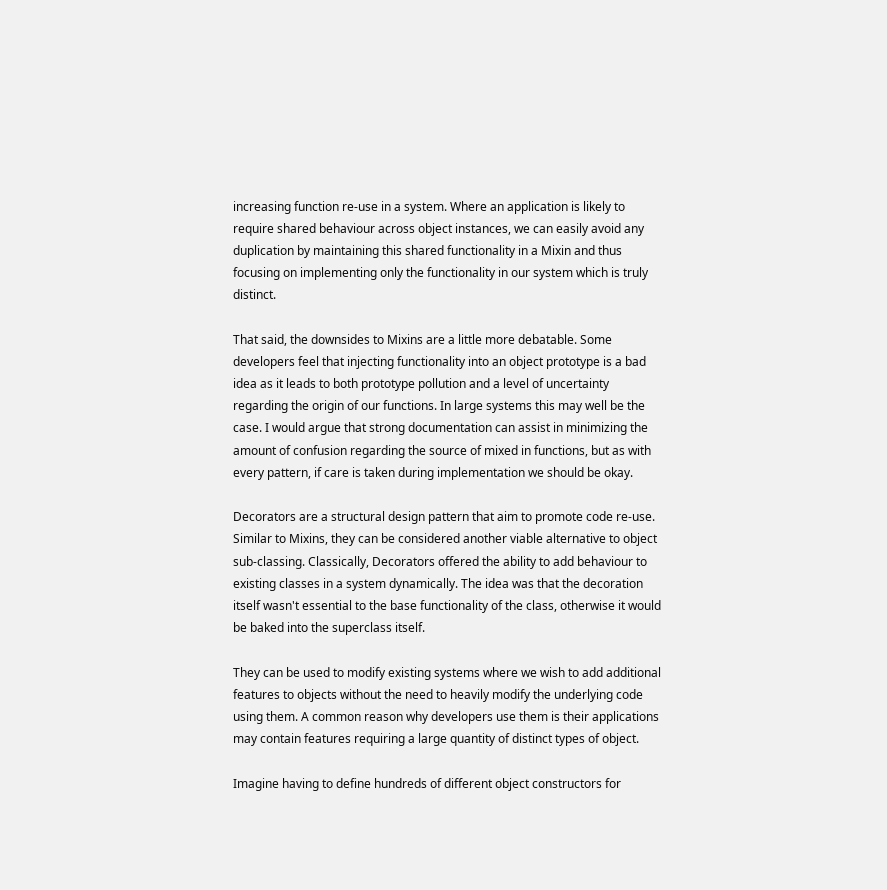increasing function re-use in a system. Where an application is likely to require shared behaviour across object instances, we can easily avoid any duplication by maintaining this shared functionality in a Mixin and thus focusing on implementing only the functionality in our system which is truly distinct.

That said, the downsides to Mixins are a little more debatable. Some developers feel that injecting functionality into an object prototype is a bad idea as it leads to both prototype pollution and a level of uncertainty regarding the origin of our functions. In large systems this may well be the case. I would argue that strong documentation can assist in minimizing the amount of confusion regarding the source of mixed in functions, but as with every pattern, if care is taken during implementation we should be okay.

Decorators are a structural design pattern that aim to promote code re-use. Similar to Mixins, they can be considered another viable alternative to object sub-classing. Classically, Decorators offered the ability to add behaviour to existing classes in a system dynamically. The idea was that the decoration itself wasn't essential to the base functionality of the class, otherwise it would be baked into the superclass itself.

They can be used to modify existing systems where we wish to add additional features to objects without the need to heavily modify the underlying code using them. A common reason why developers use them is their applications may contain features requiring a large quantity of distinct types of object.

Imagine having to define hundreds of different object constructors for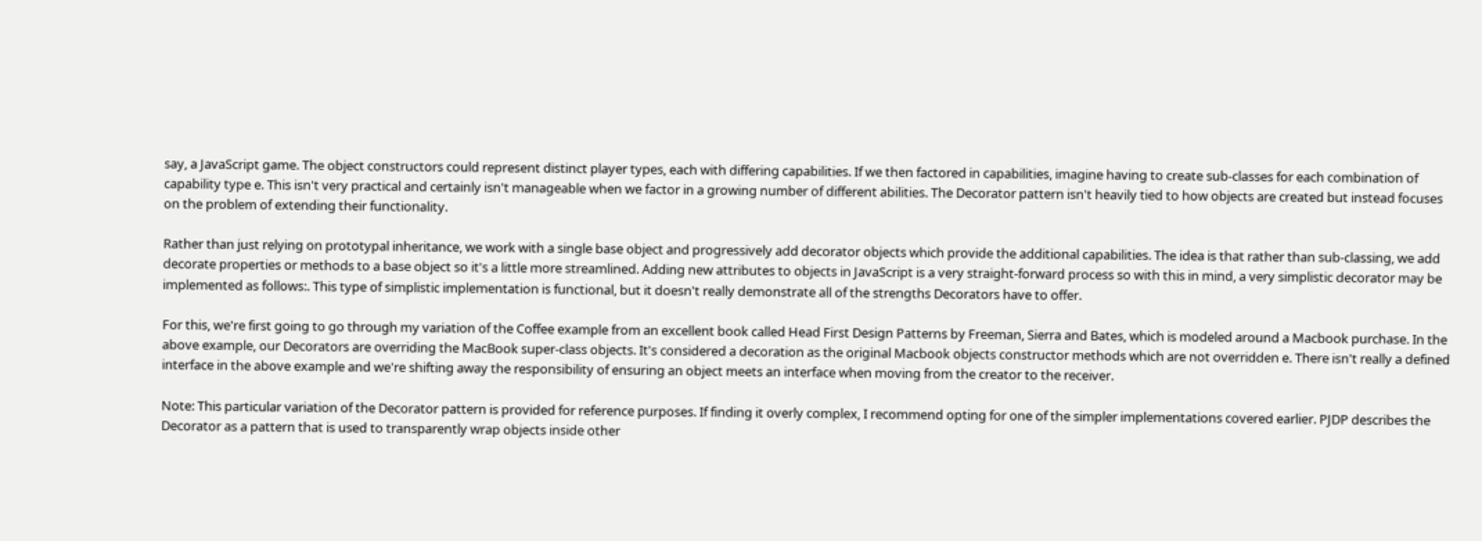say, a JavaScript game. The object constructors could represent distinct player types, each with differing capabilities. If we then factored in capabilities, imagine having to create sub-classes for each combination of capability type e. This isn't very practical and certainly isn't manageable when we factor in a growing number of different abilities. The Decorator pattern isn't heavily tied to how objects are created but instead focuses on the problem of extending their functionality.

Rather than just relying on prototypal inheritance, we work with a single base object and progressively add decorator objects which provide the additional capabilities. The idea is that rather than sub-classing, we add decorate properties or methods to a base object so it's a little more streamlined. Adding new attributes to objects in JavaScript is a very straight-forward process so with this in mind, a very simplistic decorator may be implemented as follows:. This type of simplistic implementation is functional, but it doesn't really demonstrate all of the strengths Decorators have to offer.

For this, we're first going to go through my variation of the Coffee example from an excellent book called Head First Design Patterns by Freeman, Sierra and Bates, which is modeled around a Macbook purchase. In the above example, our Decorators are overriding the MacBook super-class objects. It's considered a decoration as the original Macbook objects constructor methods which are not overridden e. There isn't really a defined interface in the above example and we're shifting away the responsibility of ensuring an object meets an interface when moving from the creator to the receiver.

Note: This particular variation of the Decorator pattern is provided for reference purposes. If finding it overly complex, I recommend opting for one of the simpler implementations covered earlier. PJDP describes the Decorator as a pattern that is used to transparently wrap objects inside other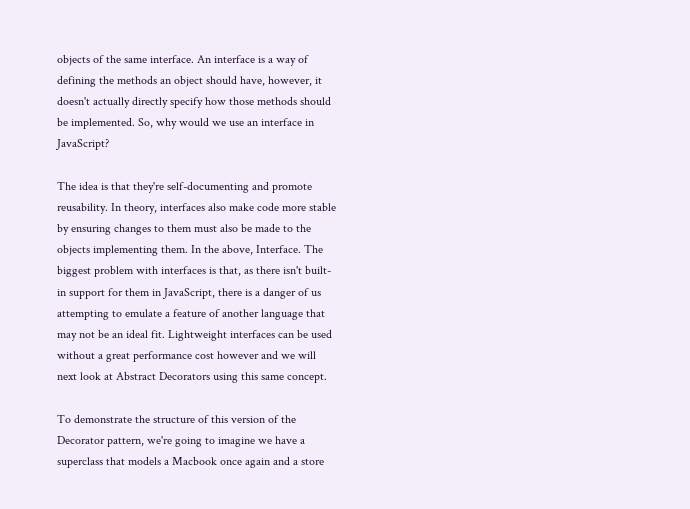objects of the same interface. An interface is a way of defining the methods an object should have, however, it doesn't actually directly specify how those methods should be implemented. So, why would we use an interface in JavaScript?

The idea is that they're self-documenting and promote reusability. In theory, interfaces also make code more stable by ensuring changes to them must also be made to the objects implementing them. In the above, Interface. The biggest problem with interfaces is that, as there isn't built-in support for them in JavaScript, there is a danger of us attempting to emulate a feature of another language that may not be an ideal fit. Lightweight interfaces can be used without a great performance cost however and we will next look at Abstract Decorators using this same concept.

To demonstrate the structure of this version of the Decorator pattern, we're going to imagine we have a superclass that models a Macbook once again and a store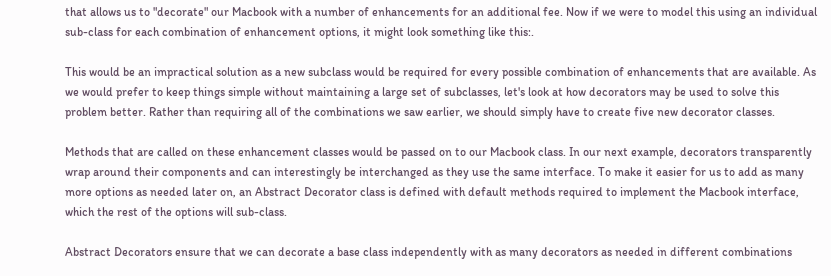that allows us to "decorate" our Macbook with a number of enhancements for an additional fee. Now if we were to model this using an individual sub-class for each combination of enhancement options, it might look something like this:.

This would be an impractical solution as a new subclass would be required for every possible combination of enhancements that are available. As we would prefer to keep things simple without maintaining a large set of subclasses, let's look at how decorators may be used to solve this problem better. Rather than requiring all of the combinations we saw earlier, we should simply have to create five new decorator classes.

Methods that are called on these enhancement classes would be passed on to our Macbook class. In our next example, decorators transparently wrap around their components and can interestingly be interchanged as they use the same interface. To make it easier for us to add as many more options as needed later on, an Abstract Decorator class is defined with default methods required to implement the Macbook interface, which the rest of the options will sub-class.

Abstract Decorators ensure that we can decorate a base class independently with as many decorators as needed in different combinations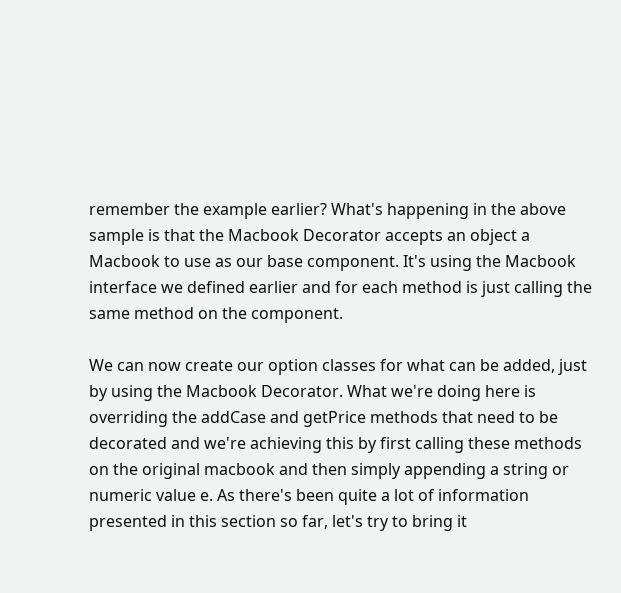remember the example earlier? What's happening in the above sample is that the Macbook Decorator accepts an object a Macbook to use as our base component. It's using the Macbook interface we defined earlier and for each method is just calling the same method on the component.

We can now create our option classes for what can be added, just by using the Macbook Decorator. What we're doing here is overriding the addCase and getPrice methods that need to be decorated and we're achieving this by first calling these methods on the original macbook and then simply appending a string or numeric value e. As there's been quite a lot of information presented in this section so far, let's try to bring it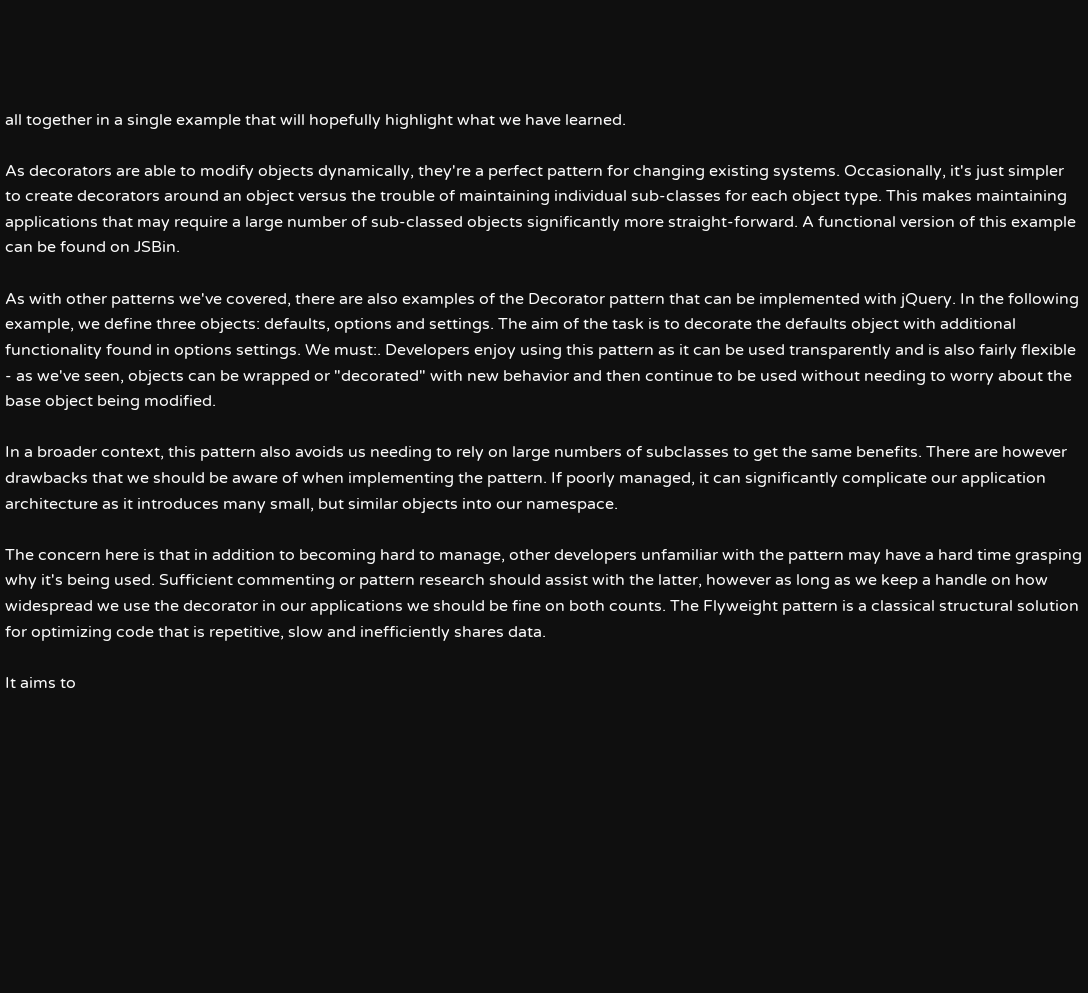all together in a single example that will hopefully highlight what we have learned.

As decorators are able to modify objects dynamically, they're a perfect pattern for changing existing systems. Occasionally, it's just simpler to create decorators around an object versus the trouble of maintaining individual sub-classes for each object type. This makes maintaining applications that may require a large number of sub-classed objects significantly more straight-forward. A functional version of this example can be found on JSBin.

As with other patterns we've covered, there are also examples of the Decorator pattern that can be implemented with jQuery. In the following example, we define three objects: defaults, options and settings. The aim of the task is to decorate the defaults object with additional functionality found in options settings. We must:. Developers enjoy using this pattern as it can be used transparently and is also fairly flexible - as we've seen, objects can be wrapped or "decorated" with new behavior and then continue to be used without needing to worry about the base object being modified.

In a broader context, this pattern also avoids us needing to rely on large numbers of subclasses to get the same benefits. There are however drawbacks that we should be aware of when implementing the pattern. If poorly managed, it can significantly complicate our application architecture as it introduces many small, but similar objects into our namespace.

The concern here is that in addition to becoming hard to manage, other developers unfamiliar with the pattern may have a hard time grasping why it's being used. Sufficient commenting or pattern research should assist with the latter, however as long as we keep a handle on how widespread we use the decorator in our applications we should be fine on both counts. The Flyweight pattern is a classical structural solution for optimizing code that is repetitive, slow and inefficiently shares data.

It aims to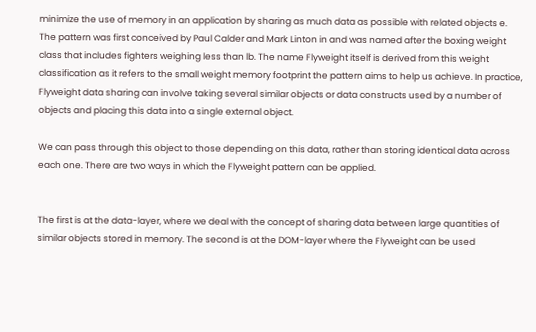minimize the use of memory in an application by sharing as much data as possible with related objects e. The pattern was first conceived by Paul Calder and Mark Linton in and was named after the boxing weight class that includes fighters weighing less than lb. The name Flyweight itself is derived from this weight classification as it refers to the small weight memory footprint the pattern aims to help us achieve. In practice, Flyweight data sharing can involve taking several similar objects or data constructs used by a number of objects and placing this data into a single external object.

We can pass through this object to those depending on this data, rather than storing identical data across each one. There are two ways in which the Flyweight pattern can be applied.


The first is at the data-layer, where we deal with the concept of sharing data between large quantities of similar objects stored in memory. The second is at the DOM-layer where the Flyweight can be used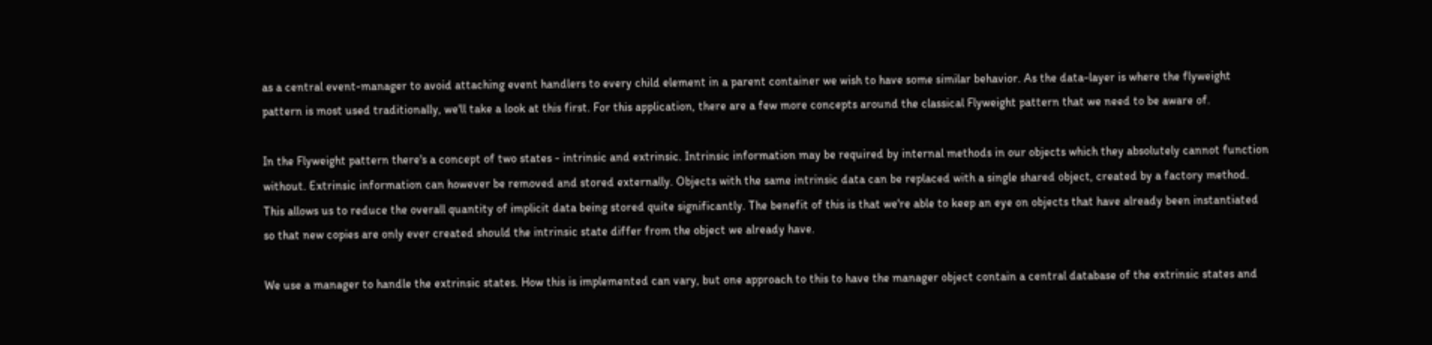as a central event-manager to avoid attaching event handlers to every child element in a parent container we wish to have some similar behavior. As the data-layer is where the flyweight pattern is most used traditionally, we'll take a look at this first. For this application, there are a few more concepts around the classical Flyweight pattern that we need to be aware of.

In the Flyweight pattern there's a concept of two states - intrinsic and extrinsic. Intrinsic information may be required by internal methods in our objects which they absolutely cannot function without. Extrinsic information can however be removed and stored externally. Objects with the same intrinsic data can be replaced with a single shared object, created by a factory method. This allows us to reduce the overall quantity of implicit data being stored quite significantly. The benefit of this is that we're able to keep an eye on objects that have already been instantiated so that new copies are only ever created should the intrinsic state differ from the object we already have.

We use a manager to handle the extrinsic states. How this is implemented can vary, but one approach to this to have the manager object contain a central database of the extrinsic states and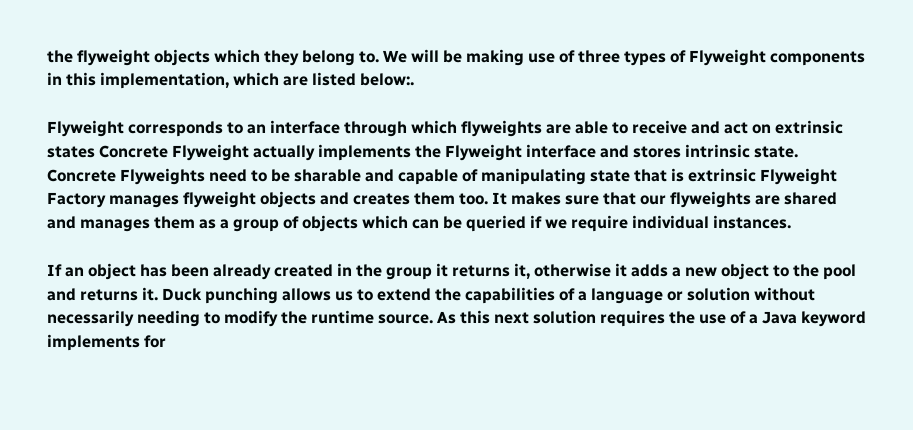the flyweight objects which they belong to. We will be making use of three types of Flyweight components in this implementation, which are listed below:.

Flyweight corresponds to an interface through which flyweights are able to receive and act on extrinsic states Concrete Flyweight actually implements the Flyweight interface and stores intrinsic state. Concrete Flyweights need to be sharable and capable of manipulating state that is extrinsic Flyweight Factory manages flyweight objects and creates them too. It makes sure that our flyweights are shared and manages them as a group of objects which can be queried if we require individual instances.

If an object has been already created in the group it returns it, otherwise it adds a new object to the pool and returns it. Duck punching allows us to extend the capabilities of a language or solution without necessarily needing to modify the runtime source. As this next solution requires the use of a Java keyword implements for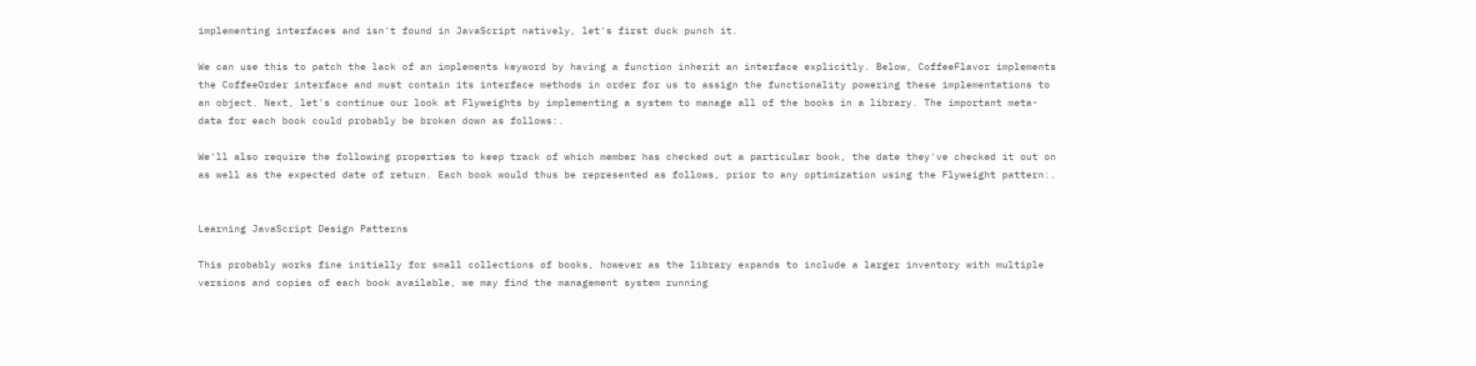implementing interfaces and isn't found in JavaScript natively, let's first duck punch it.

We can use this to patch the lack of an implements keyword by having a function inherit an interface explicitly. Below, CoffeeFlavor implements the CoffeeOrder interface and must contain its interface methods in order for us to assign the functionality powering these implementations to an object. Next, let's continue our look at Flyweights by implementing a system to manage all of the books in a library. The important meta-data for each book could probably be broken down as follows:.

We'll also require the following properties to keep track of which member has checked out a particular book, the date they've checked it out on as well as the expected date of return. Each book would thus be represented as follows, prior to any optimization using the Flyweight pattern:.


Learning JavaScript Design Patterns

This probably works fine initially for small collections of books, however as the library expands to include a larger inventory with multiple versions and copies of each book available, we may find the management system running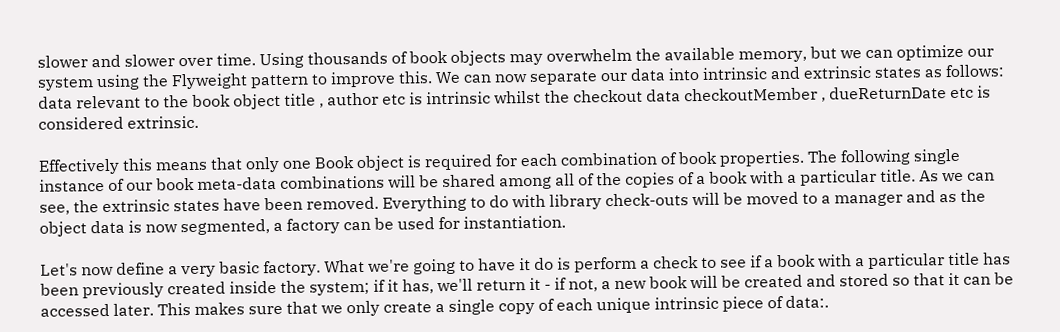slower and slower over time. Using thousands of book objects may overwhelm the available memory, but we can optimize our system using the Flyweight pattern to improve this. We can now separate our data into intrinsic and extrinsic states as follows: data relevant to the book object title , author etc is intrinsic whilst the checkout data checkoutMember , dueReturnDate etc is considered extrinsic.

Effectively this means that only one Book object is required for each combination of book properties. The following single instance of our book meta-data combinations will be shared among all of the copies of a book with a particular title. As we can see, the extrinsic states have been removed. Everything to do with library check-outs will be moved to a manager and as the object data is now segmented, a factory can be used for instantiation.

Let's now define a very basic factory. What we're going to have it do is perform a check to see if a book with a particular title has been previously created inside the system; if it has, we'll return it - if not, a new book will be created and stored so that it can be accessed later. This makes sure that we only create a single copy of each unique intrinsic piece of data:.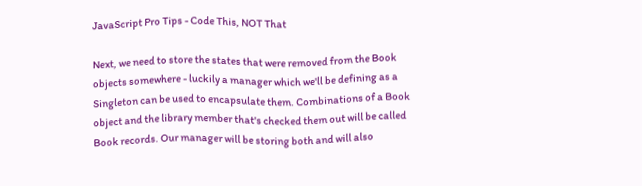JavaScript Pro Tips - Code This, NOT That

Next, we need to store the states that were removed from the Book objects somewhere - luckily a manager which we'll be defining as a Singleton can be used to encapsulate them. Combinations of a Book object and the library member that's checked them out will be called Book records. Our manager will be storing both and will also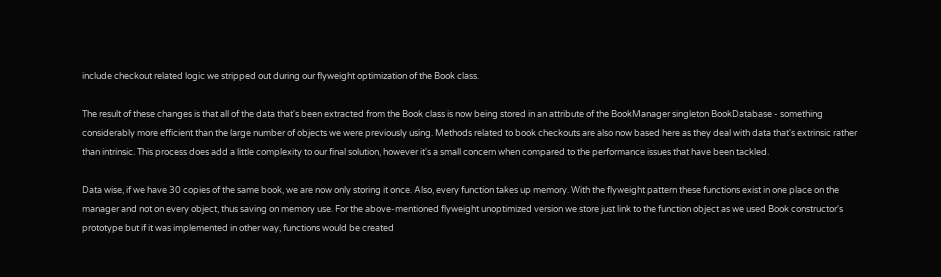include checkout related logic we stripped out during our flyweight optimization of the Book class.

The result of these changes is that all of the data that's been extracted from the Book class is now being stored in an attribute of the BookManager singleton BookDatabase - something considerably more efficient than the large number of objects we were previously using. Methods related to book checkouts are also now based here as they deal with data that's extrinsic rather than intrinsic. This process does add a little complexity to our final solution, however it's a small concern when compared to the performance issues that have been tackled.

Data wise, if we have 30 copies of the same book, we are now only storing it once. Also, every function takes up memory. With the flyweight pattern these functions exist in one place on the manager and not on every object, thus saving on memory use. For the above-mentioned flyweight unoptimized version we store just link to the function object as we used Book constructor's prototype but if it was implemented in other way, functions would be created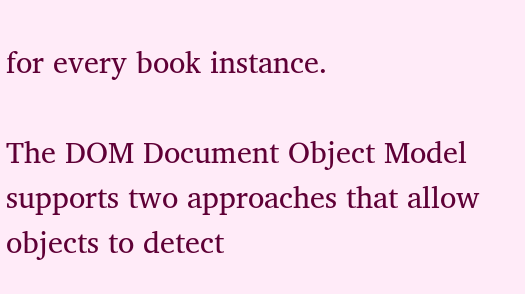for every book instance.

The DOM Document Object Model supports two approaches that allow objects to detect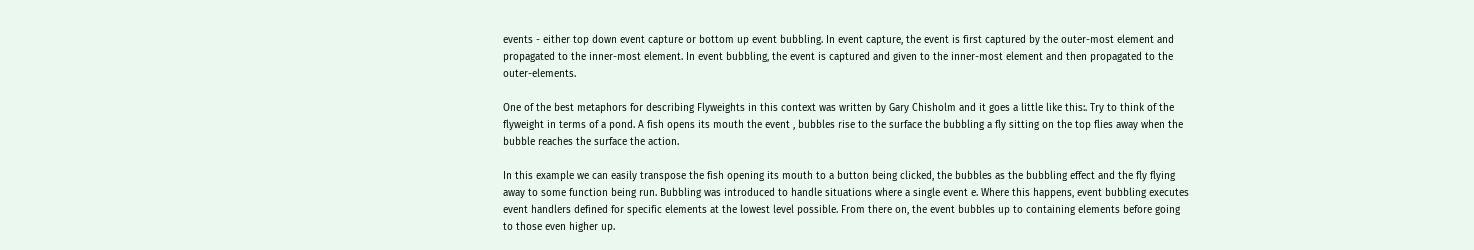events - either top down event capture or bottom up event bubbling. In event capture, the event is first captured by the outer-most element and propagated to the inner-most element. In event bubbling, the event is captured and given to the inner-most element and then propagated to the outer-elements.

One of the best metaphors for describing Flyweights in this context was written by Gary Chisholm and it goes a little like this:. Try to think of the flyweight in terms of a pond. A fish opens its mouth the event , bubbles rise to the surface the bubbling a fly sitting on the top flies away when the bubble reaches the surface the action.

In this example we can easily transpose the fish opening its mouth to a button being clicked, the bubbles as the bubbling effect and the fly flying away to some function being run. Bubbling was introduced to handle situations where a single event e. Where this happens, event bubbling executes event handlers defined for specific elements at the lowest level possible. From there on, the event bubbles up to containing elements before going to those even higher up.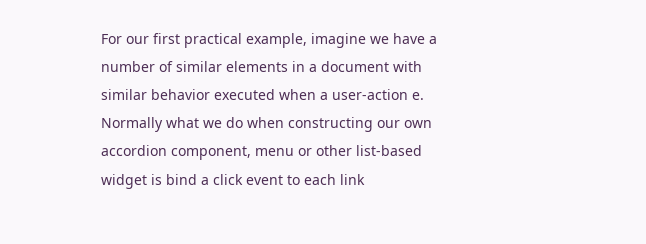For our first practical example, imagine we have a number of similar elements in a document with similar behavior executed when a user-action e. Normally what we do when constructing our own accordion component, menu or other list-based widget is bind a click event to each link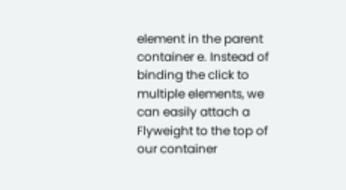element in the parent container e. Instead of binding the click to multiple elements, we can easily attach a Flyweight to the top of our container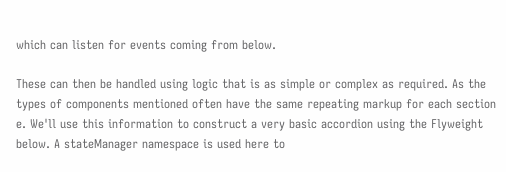which can listen for events coming from below.

These can then be handled using logic that is as simple or complex as required. As the types of components mentioned often have the same repeating markup for each section e. We'll use this information to construct a very basic accordion using the Flyweight below. A stateManager namespace is used here to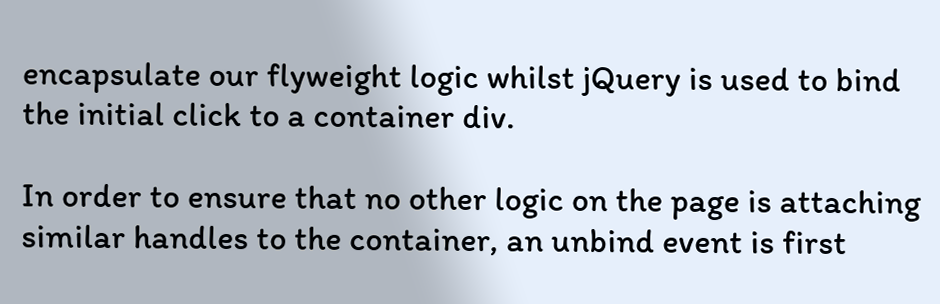encapsulate our flyweight logic whilst jQuery is used to bind the initial click to a container div.

In order to ensure that no other logic on the page is attaching similar handles to the container, an unbind event is first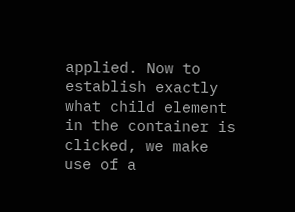applied. Now to establish exactly what child element in the container is clicked, we make use of a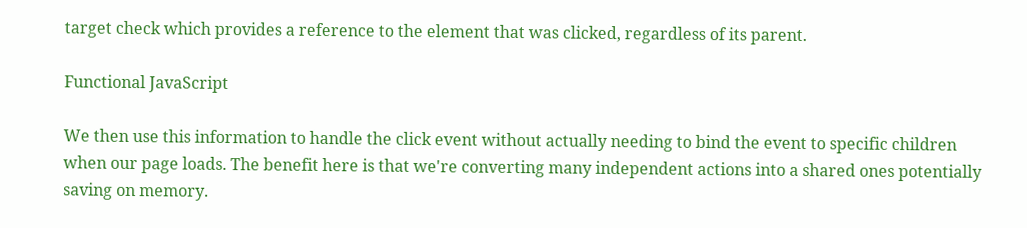target check which provides a reference to the element that was clicked, regardless of its parent.

Functional JavaScript

We then use this information to handle the click event without actually needing to bind the event to specific children when our page loads. The benefit here is that we're converting many independent actions into a shared ones potentially saving on memory.